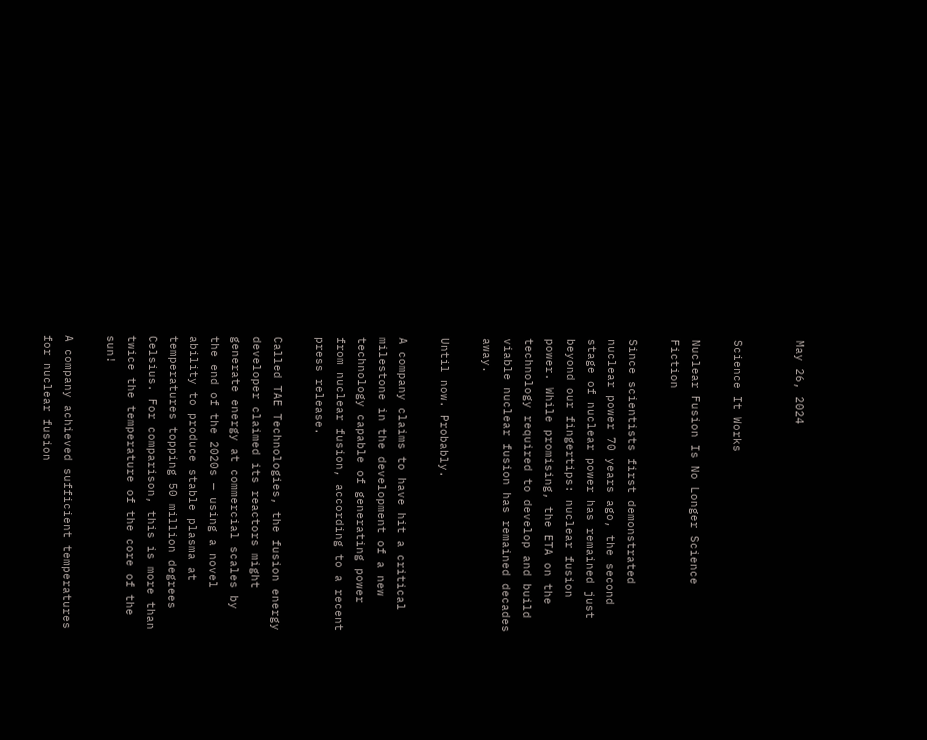May 26, 2024


Science It Works

Nuclear Fusion Is No Longer Science Fiction

Since scientists first demonstrated nuclear power 70 years ago, the second stage of nuclear power has remained just beyond our fingertips: nuclear fusion power. While promising, the ETA on the technology required to develop and build viable nuclear fusion has remained decades away.

Until now. Probably.

A company claims to have hit a critical milestone in the development of a new technology capable of generating power from nuclear fusion, according to a recent press release.

Called TAE Technologies, the fusion energy developer claimed its reactors might generate energy at commercial scales by the end of the 2020s — using a novel ability to produce stable plasma at temperatures topping 50 million degrees Celsius. For comparison, this is more than twice the temperature of the core of the sun!

A company achieved sufficient temperatures for nuclear fusion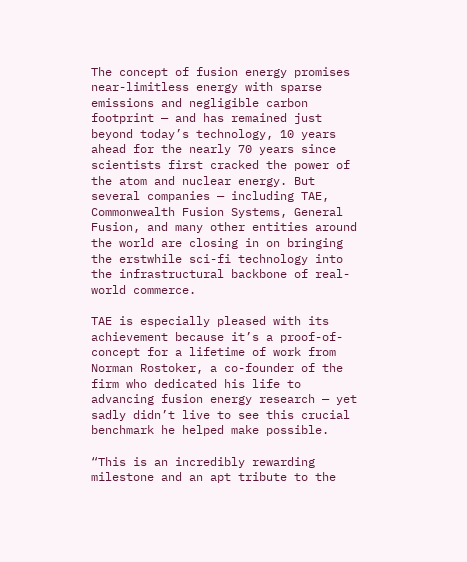The concept of fusion energy promises near-limitless energy with sparse emissions and negligible carbon footprint — and has remained just beyond today’s technology, 10 years ahead for the nearly 70 years since scientists first cracked the power of the atom and nuclear energy. But several companies — including TAE, Commonwealth Fusion Systems, General Fusion, and many other entities around the world are closing in on bringing the erstwhile sci-fi technology into the infrastructural backbone of real-world commerce.

TAE is especially pleased with its achievement because it’s a proof-of-concept for a lifetime of work from Norman Rostoker, a co-founder of the firm who dedicated his life to advancing fusion energy research — yet sadly didn’t live to see this crucial benchmark he helped make possible.

“This is an incredibly rewarding milestone and an apt tribute to the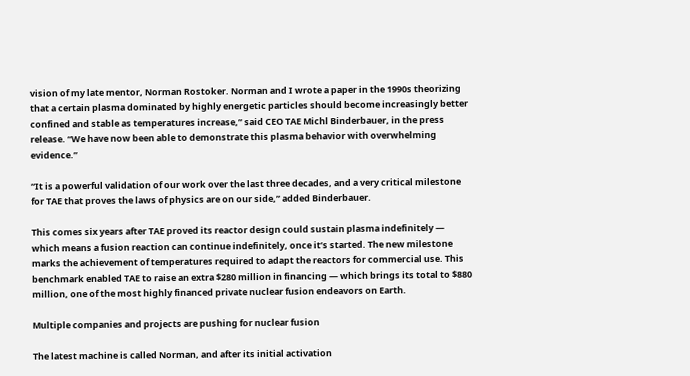vision of my late mentor, Norman Rostoker. Norman and I wrote a paper in the 1990s theorizing that a certain plasma dominated by highly energetic particles should become increasingly better confined and stable as temperatures increase,” said CEO TAE Michl Binderbauer, in the press release. “We have now been able to demonstrate this plasma behavior with overwhelming evidence.”

“It is a powerful validation of our work over the last three decades, and a very critical milestone for TAE that proves the laws of physics are on our side,” added Binderbauer.

This comes six years after TAE proved its reactor design could sustain plasma indefinitely — which means a fusion reaction can continue indefinitely, once it’s started. The new milestone marks the achievement of temperatures required to adapt the reactors for commercial use. This benchmark enabled TAE to raise an extra $280 million in financing — which brings its total to $880 million, one of the most highly financed private nuclear fusion endeavors on Earth.

Multiple companies and projects are pushing for nuclear fusion

The latest machine is called Norman, and after its initial activation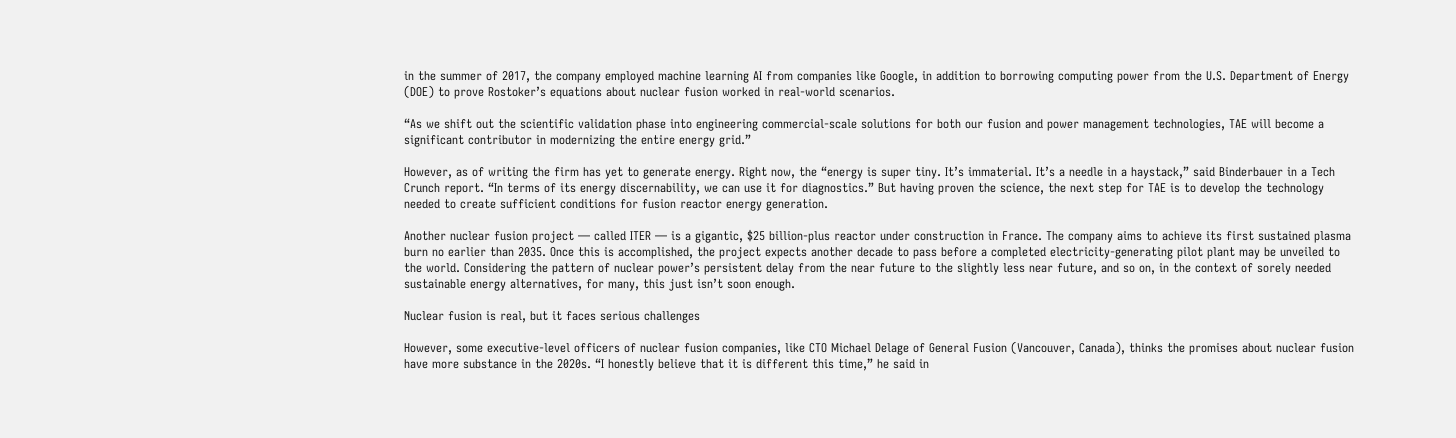in the summer of 2017, the company employed machine learning AI from companies like Google, in addition to borrowing computing power from the U.S. Department of Energy (DOE) to prove Rostoker’s equations about nuclear fusion worked in real-world scenarios.

“As we shift out the scientific validation phase into engineering commercial-scale solutions for both our fusion and power management technologies, TAE will become a significant contributor in modernizing the entire energy grid.”

However, as of writing the firm has yet to generate energy. Right now, the “energy is super tiny. It’s immaterial. It’s a needle in a haystack,” said Binderbauer in a Tech Crunch report. “In terms of its energy discernability, we can use it for diagnostics.” But having proven the science, the next step for TAE is to develop the technology needed to create sufficient conditions for fusion reactor energy generation.

Another nuclear fusion project — called ITER — is a gigantic, $25 billion-plus reactor under construction in France. The company aims to achieve its first sustained plasma burn no earlier than 2035. Once this is accomplished, the project expects another decade to pass before a completed electricity-generating pilot plant may be unveiled to the world. Considering the pattern of nuclear power’s persistent delay from the near future to the slightly less near future, and so on, in the context of sorely needed sustainable energy alternatives, for many, this just isn’t soon enough.

Nuclear fusion is real, but it faces serious challenges

However, some executive-level officers of nuclear fusion companies, like CTO Michael Delage of General Fusion (Vancouver, Canada), thinks the promises about nuclear fusion have more substance in the 2020s. “I honestly believe that it is different this time,” he said in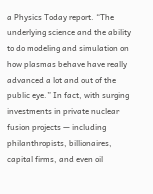a Physics Today report. “The underlying science and the ability to do modeling and simulation on how plasmas behave have really advanced a lot and out of the public eye.” In fact, with surging investments in private nuclear fusion projects — including philanthropists, billionaires, capital firms, and even oil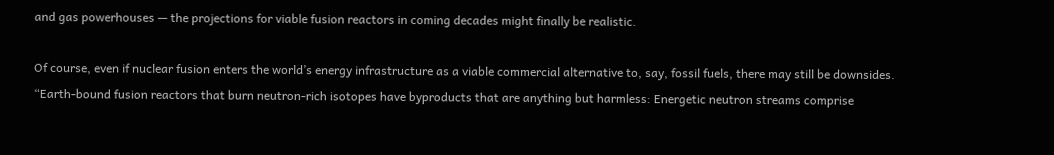and gas powerhouses — the projections for viable fusion reactors in coming decades might finally be realistic.

Of course, even if nuclear fusion enters the world’s energy infrastructure as a viable commercial alternative to, say, fossil fuels, there may still be downsides. “Earth-bound fusion reactors that burn neutron-rich isotopes have byproducts that are anything but harmless: Energetic neutron streams comprise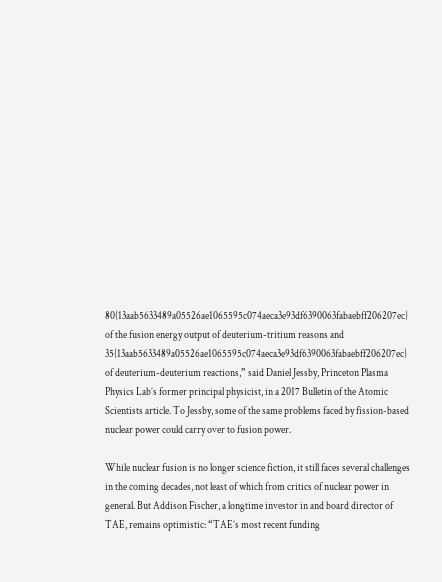80{13aab5633489a05526ae1065595c074aeca3e93df6390063fabaebff206207ec} of the fusion energy output of deuterium-tritium reasons and 35{13aab5633489a05526ae1065595c074aeca3e93df6390063fabaebff206207ec} of deuterium-deuterium reactions,” said Daniel Jessby, Princeton Plasma Physics Lab’s former principal physicist, in a 2017 Bulletin of the Atomic Scientists article. To Jessby, some of the same problems faced by fission-based nuclear power could carry over to fusion power.

While nuclear fusion is no longer science fiction, it still faces several challenges in the coming decades, not least of which from critics of nuclear power in general. But Addison Fischer, a longtime investor in and board director of TAE, remains optimistic: “TAE’s most recent funding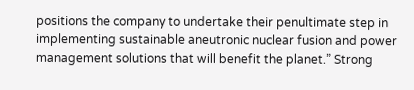positions the company to undertake their penultimate step in implementing sustainable aneutronic nuclear fusion and power management solutions that will benefit the planet.” Strong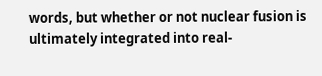words, but whether or not nuclear fusion is ultimately integrated into real-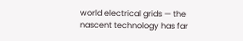world electrical grids — the nascent technology has far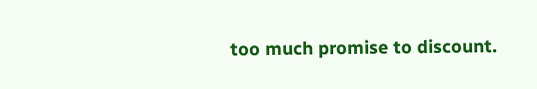too much promise to discount.